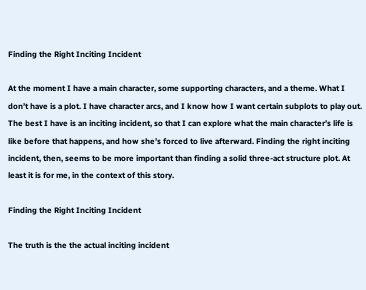Finding the Right Inciting Incident

At the moment I have a main character, some supporting characters, and a theme. What I don’t have is a plot. I have character arcs, and I know how I want certain subplots to play out. The best I have is an inciting incident, so that I can explore what the main character’s life is like before that happens, and how she’s forced to live afterward. Finding the right inciting incident, then, seems to be more important than finding a solid three-act structure plot. At least it is for me, in the context of this story.

Finding the Right Inciting Incident

The truth is the the actual inciting incident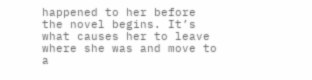happened to her before the novel begins. It’s what causes her to leave where she was and move to a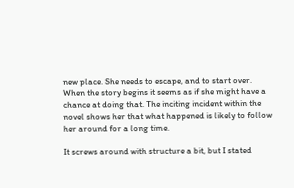new place. She needs to escape, and to start over. When the story begins it seems as if she might have a chance at doing that. The inciting incident within the novel shows her that what happened is likely to follow her around for a long time.

It screws around with structure a bit, but I stated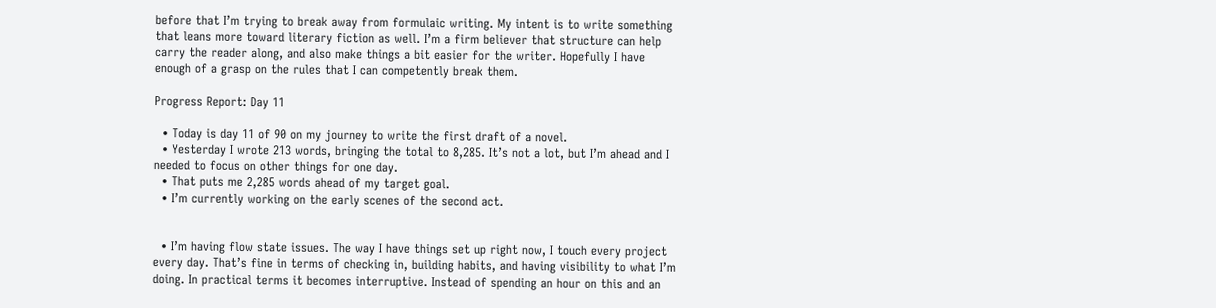before that I’m trying to break away from formulaic writing. My intent is to write something that leans more toward literary fiction as well. I’m a firm believer that structure can help carry the reader along, and also make things a bit easier for the writer. Hopefully I have enough of a grasp on the rules that I can competently break them.

Progress Report: Day 11

  • Today is day 11 of 90 on my journey to write the first draft of a novel.
  • Yesterday I wrote 213 words, bringing the total to 8,285. It’s not a lot, but I’m ahead and I needed to focus on other things for one day.
  • That puts me 2,285 words ahead of my target goal.
  • I’m currently working on the early scenes of the second act.


  • I’m having flow state issues. The way I have things set up right now, I touch every project every day. That’s fine in terms of checking in, building habits, and having visibility to what I’m doing. In practical terms it becomes interruptive. Instead of spending an hour on this and an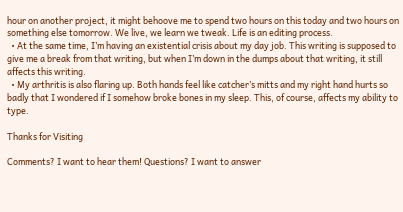hour on another project, it might behoove me to spend two hours on this today and two hours on something else tomorrow. We live, we learn we tweak. Life is an editing process.
  • At the same time, I’m having an existential crisis about my day job. This writing is supposed to give me a break from that writing, but when I’m down in the dumps about that writing, it still affects this writing.
  • My arthritis is also flaring up. Both hands feel like catcher’s mitts and my right hand hurts so badly that I wondered if I somehow broke bones in my sleep. This, of course, affects my ability to type.

Thanks for Visiting

Comments? I want to hear them! Questions? I want to answer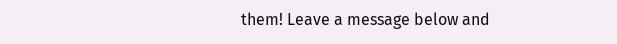them! Leave a message below and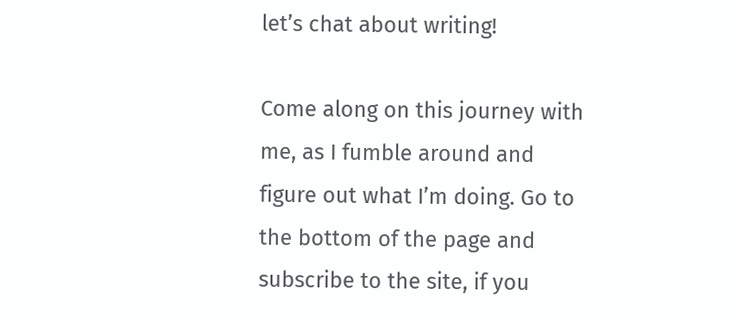let’s chat about writing!

Come along on this journey with me, as I fumble around and figure out what I’m doing. Go to the bottom of the page and subscribe to the site, if you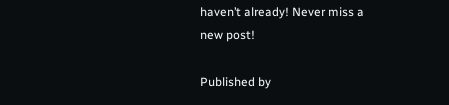haven’t already! Never miss a new post!

Published by